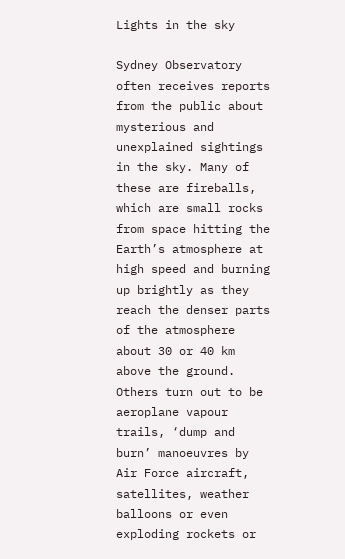Lights in the sky

Sydney Observatory often receives reports from the public about mysterious and unexplained sightings in the sky. Many of these are fireballs, which are small rocks from space hitting the Earth’s atmosphere at high speed and burning up brightly as they reach the denser parts of the atmosphere about 30 or 40 km above the ground. Others turn out to be aeroplane vapour trails, ‘dump and burn’ manoeuvres by Air Force aircraft, satellites, weather balloons or even exploding rockets or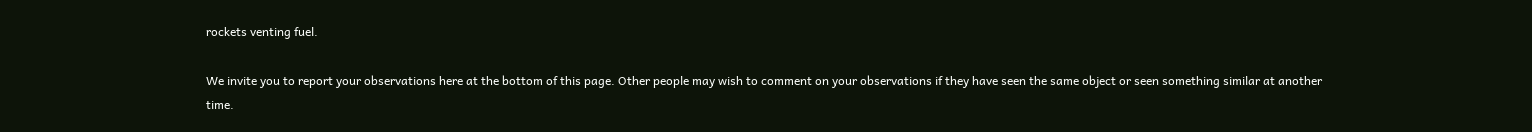rockets venting fuel.

We invite you to report your observations here at the bottom of this page. Other people may wish to comment on your observations if they have seen the same object or seen something similar at another time.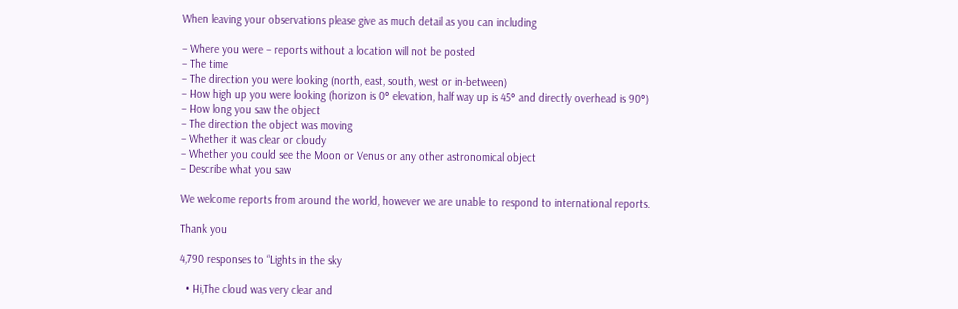When leaving your observations please give as much detail as you can including

– Where you were – reports without a location will not be posted
– The time
– The direction you were looking (north, east, south, west or in-between)
– How high up you were looking (horizon is 0° elevation, half way up is 45° and directly overhead is 90°)
– How long you saw the object
– The direction the object was moving
– Whether it was clear or cloudy
– Whether you could see the Moon or Venus or any other astronomical object
– Describe what you saw

We welcome reports from around the world, however we are unable to respond to international reports.

Thank you

4,790 responses to “Lights in the sky

  • Hi,The cloud was very clear and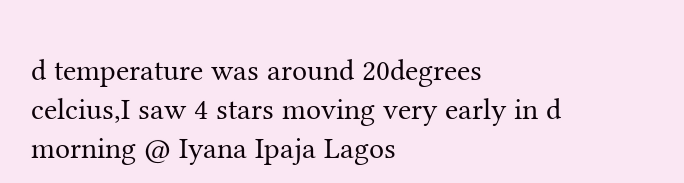d temperature was around 20degrees celcius,I saw 4 stars moving very early in d morning @ Iyana Ipaja Lagos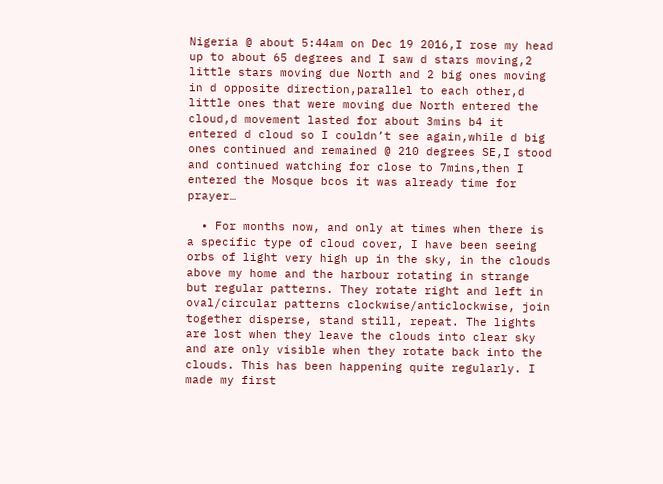Nigeria @ about 5:44am on Dec 19 2016,I rose my head up to about 65 degrees and I saw d stars moving,2 little stars moving due North and 2 big ones moving in d opposite direction,parallel to each other,d little ones that were moving due North entered the cloud,d movement lasted for about 3mins b4 it entered d cloud so I couldn’t see again,while d big ones continued and remained @ 210 degrees SE,I stood and continued watching for close to 7mins,then I entered the Mosque bcos it was already time for prayer…

  • For months now, and only at times when there is a specific type of cloud cover, I have been seeing orbs of light very high up in the sky, in the clouds above my home and the harbour rotating in strange but regular patterns. They rotate right and left in oval/circular patterns clockwise/anticlockwise, join together disperse, stand still, repeat. The lights are lost when they leave the clouds into clear sky and are only visible when they rotate back into the clouds. This has been happening quite regularly. I made my first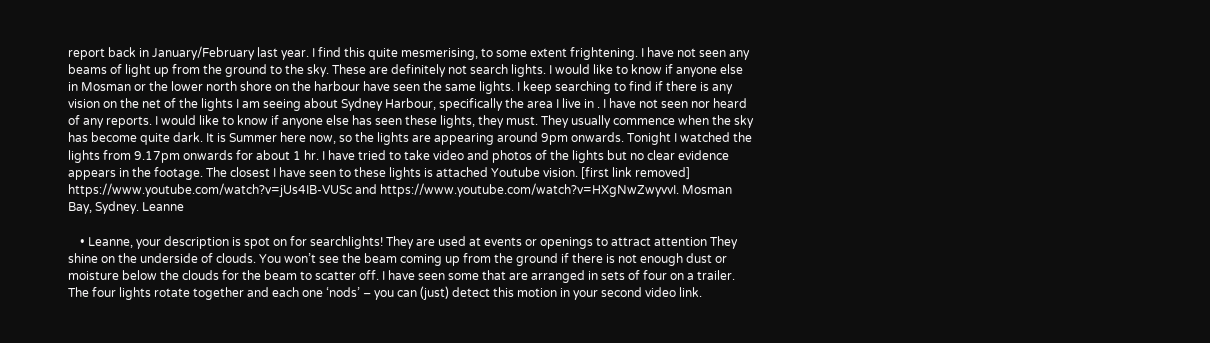report back in January/February last year. I find this quite mesmerising, to some extent frightening. I have not seen any beams of light up from the ground to the sky. These are definitely not search lights. I would like to know if anyone else in Mosman or the lower north shore on the harbour have seen the same lights. I keep searching to find if there is any vision on the net of the lights I am seeing about Sydney Harbour, specifically the area I live in . I have not seen nor heard of any reports. I would like to know if anyone else has seen these lights, they must. They usually commence when the sky has become quite dark. It is Summer here now, so the lights are appearing around 9pm onwards. Tonight I watched the lights from 9.17pm onwards for about 1 hr. I have tried to take video and photos of the lights but no clear evidence appears in the footage. The closest I have seen to these lights is attached Youtube vision. [first link removed] https://www.youtube.com/watch?v=jUs4IB-VUSc and https://www.youtube.com/watch?v=HXgNwZwyvvI. Mosman Bay, Sydney. Leanne

    • Leanne, your description is spot on for searchlights! They are used at events or openings to attract attention They shine on the underside of clouds. You won’t see the beam coming up from the ground if there is not enough dust or moisture below the clouds for the beam to scatter off. I have seen some that are arranged in sets of four on a trailer. The four lights rotate together and each one ‘nods’ – you can (just) detect this motion in your second video link.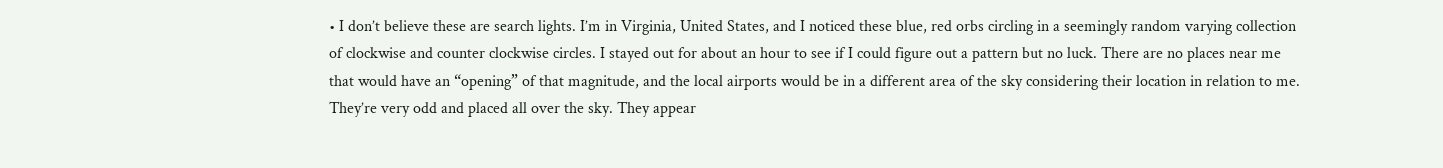• I don’t believe these are search lights. I’m in Virginia, United States, and I noticed these blue, red orbs circling in a seemingly random varying collection of clockwise and counter clockwise circles. I stayed out for about an hour to see if I could figure out a pattern but no luck. There are no places near me that would have an “opening” of that magnitude, and the local airports would be in a different area of the sky considering their location in relation to me. They’re very odd and placed all over the sky. They appear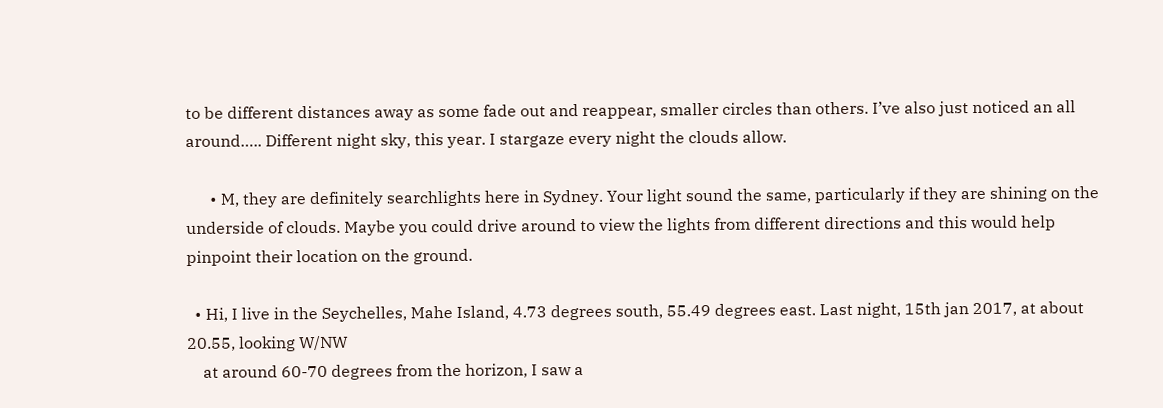to be different distances away as some fade out and reappear, smaller circles than others. I’ve also just noticed an all around….. Different night sky, this year. I stargaze every night the clouds allow.

      • M, they are definitely searchlights here in Sydney. Your light sound the same, particularly if they are shining on the underside of clouds. Maybe you could drive around to view the lights from different directions and this would help pinpoint their location on the ground.

  • Hi, I live in the Seychelles, Mahe Island, 4.73 degrees south, 55.49 degrees east. Last night, 15th jan 2017, at about 20.55, looking W/NW
    at around 60-70 degrees from the horizon, I saw a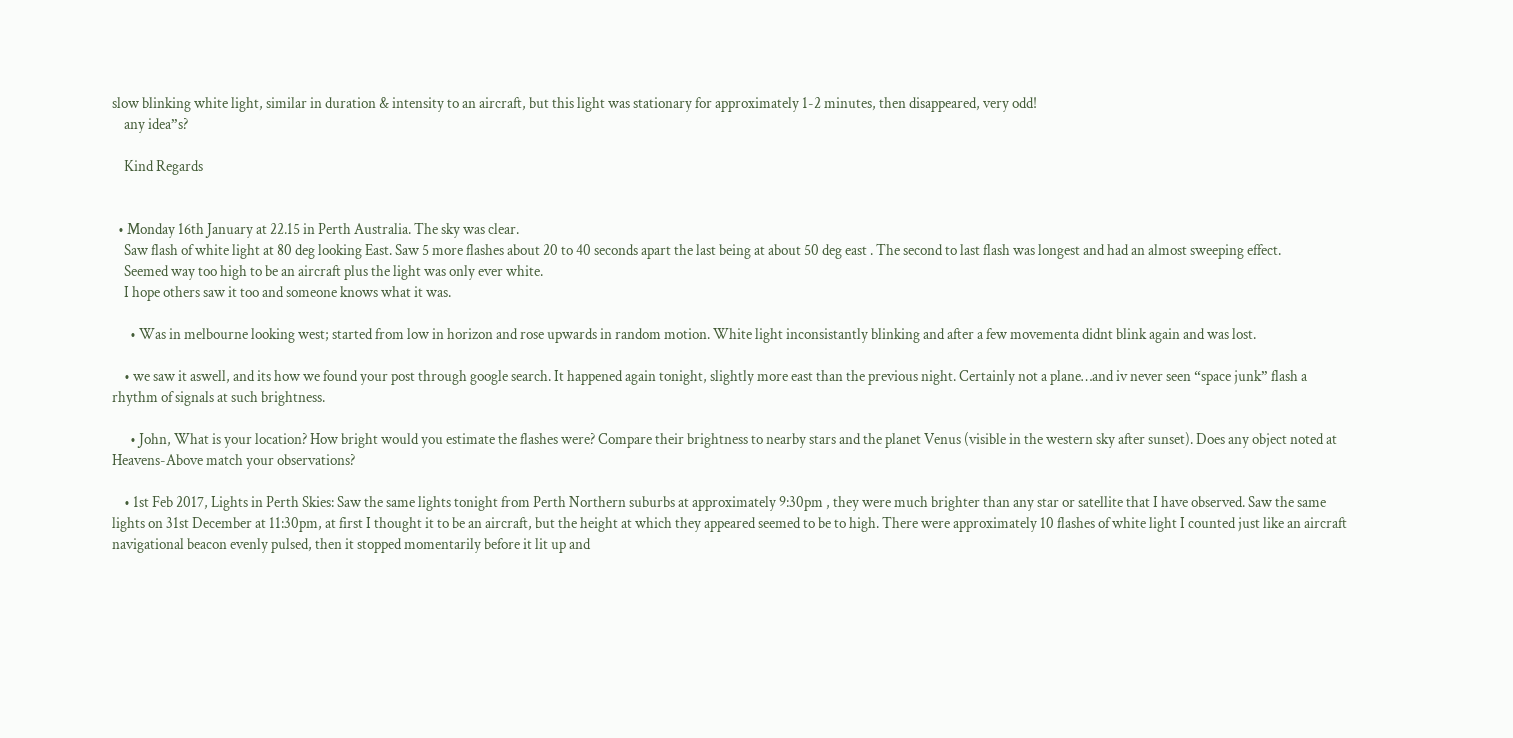slow blinking white light, similar in duration & intensity to an aircraft, but this light was stationary for approximately 1-2 minutes, then disappeared, very odd!
    any idea”s?

    Kind Regards


  • Monday 16th January at 22.15 in Perth Australia. The sky was clear.
    Saw flash of white light at 80 deg looking East. Saw 5 more flashes about 20 to 40 seconds apart the last being at about 50 deg east . The second to last flash was longest and had an almost sweeping effect.
    Seemed way too high to be an aircraft plus the light was only ever white.
    I hope others saw it too and someone knows what it was.

      • Was in melbourne looking west; started from low in horizon and rose upwards in random motion. White light inconsistantly blinking and after a few movementa didnt blink again and was lost.

    • we saw it aswell, and its how we found your post through google search. It happened again tonight, slightly more east than the previous night. Certainly not a plane…and iv never seen “space junk” flash a rhythm of signals at such brightness.

      • John, What is your location? How bright would you estimate the flashes were? Compare their brightness to nearby stars and the planet Venus (visible in the western sky after sunset). Does any object noted at Heavens-Above match your observations?

    • 1st Feb 2017, Lights in Perth Skies: Saw the same lights tonight from Perth Northern suburbs at approximately 9:30pm , they were much brighter than any star or satellite that I have observed. Saw the same lights on 31st December at 11:30pm, at first I thought it to be an aircraft, but the height at which they appeared seemed to be to high. There were approximately 10 flashes of white light I counted just like an aircraft navigational beacon evenly pulsed, then it stopped momentarily before it lit up and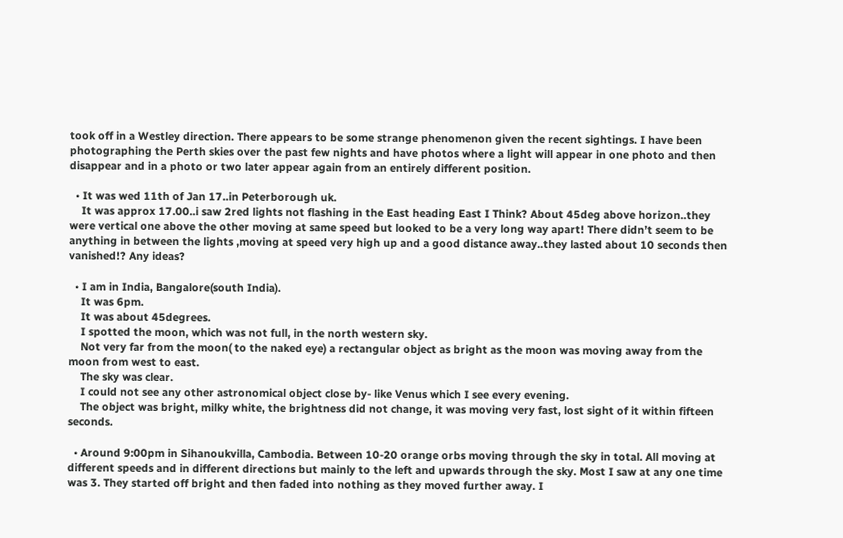took off in a Westley direction. There appears to be some strange phenomenon given the recent sightings. I have been photographing the Perth skies over the past few nights and have photos where a light will appear in one photo and then disappear and in a photo or two later appear again from an entirely different position.

  • It was wed 11th of Jan 17..in Peterborough uk.
    It was approx 17.00..i saw 2red lights not flashing in the East heading East I Think? About 45deg above horizon..they were vertical one above the other moving at same speed but looked to be a very long way apart! There didn’t seem to be anything in between the lights ,moving at speed very high up and a good distance away..they lasted about 10 seconds then vanished!? Any ideas?

  • I am in India, Bangalore(south India).
    It was 6pm.
    It was about 45degrees.
    I spotted the moon, which was not full, in the north western sky.
    Not very far from the moon( to the naked eye) a rectangular object as bright as the moon was moving away from the moon from west to east.
    The sky was clear.
    I could not see any other astronomical object close by- like Venus which I see every evening.
    The object was bright, milky white, the brightness did not change, it was moving very fast, lost sight of it within fifteen seconds.

  • Around 9:00pm in Sihanoukvilla, Cambodia. Between 10-20 orange orbs moving through the sky in total. All moving at different speeds and in different directions but mainly to the left and upwards through the sky. Most I saw at any one time was 3. They started off bright and then faded into nothing as they moved further away. I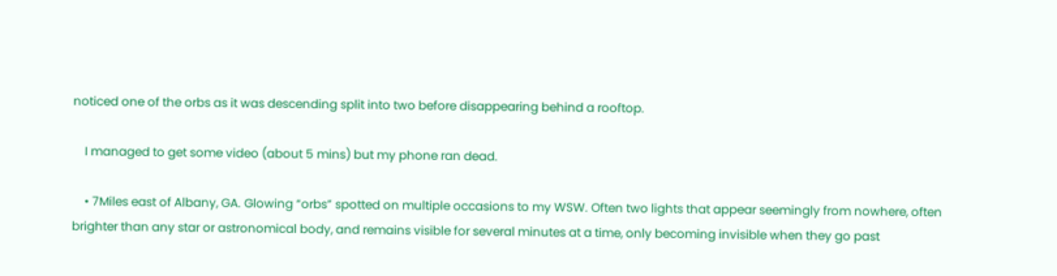noticed one of the orbs as it was descending split into two before disappearing behind a rooftop.

    I managed to get some video (about 5 mins) but my phone ran dead.

    • 7Miles east of Albany, GA. Glowing “orbs” spotted on multiple occasions to my WSW. Often two lights that appear seemingly from nowhere, often brighter than any star or astronomical body, and remains visible for several minutes at a time, only becoming invisible when they go past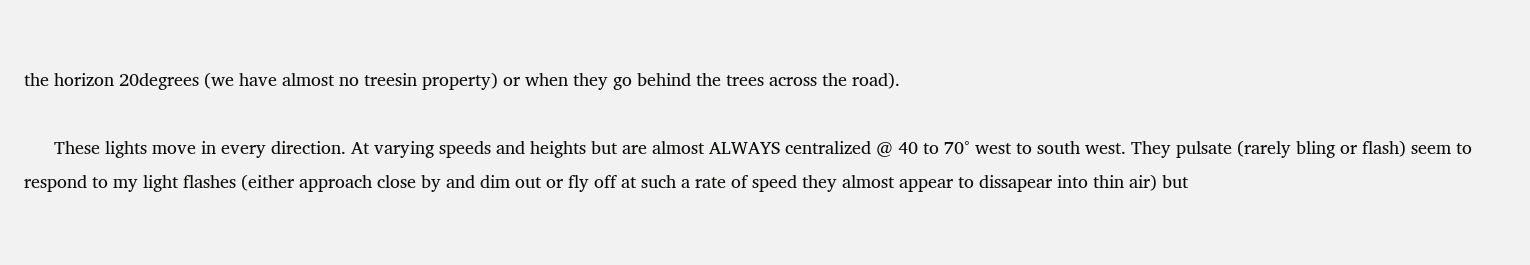the horizon 20degrees (we have almost no treesin property) or when they go behind the trees across the road).

      These lights move in every direction. At varying speeds and heights but are almost ALWAYS centralized @ 40 to 70° west to south west. They pulsate (rarely bling or flash) seem to respond to my light flashes (either approach close by and dim out or fly off at such a rate of speed they almost appear to dissapear into thin air) but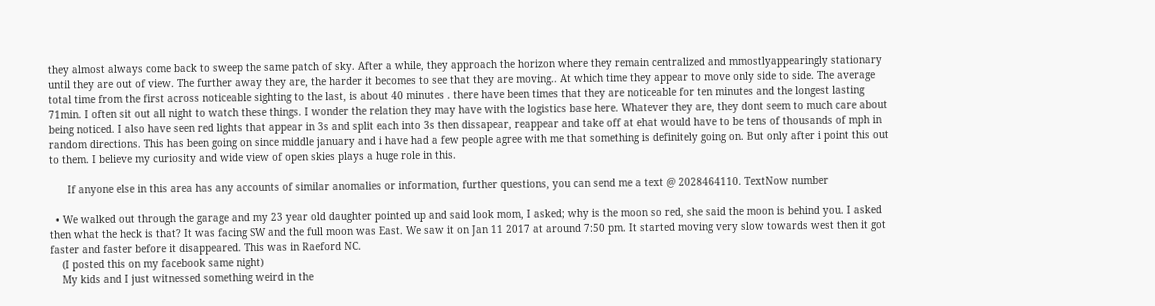they almost always come back to sweep the same patch of sky. After a while, they approach the horizon where they remain centralized and mmostlyappearingly stationary until they are out of view. The further away they are, the harder it becomes to see that they are moving.. At which time they appear to move only side to side. The average total time from the first across noticeable sighting to the last, is about 40 minutes . there have been times that they are noticeable for ten minutes and the longest lasting 71min. I often sit out all night to watch these things. I wonder the relation they may have with the logistics base here. Whatever they are, they dont seem to much care about being noticed. I also have seen red lights that appear in 3s and split each into 3s then dissapear, reappear and take off at ehat would have to be tens of thousands of mph in random directions. This has been going on since middle january and i have had a few people agree with me that something is definitely going on. But only after i point this out to them. I believe my curiosity and wide view of open skies plays a huge role in this.

      If anyone else in this area has any accounts of similar anomalies or information, further questions, you can send me a text @ 2028464110. TextNow number

  • We walked out through the garage and my 23 year old daughter pointed up and said look mom, I asked; why is the moon so red, she said the moon is behind you. I asked then what the heck is that? It was facing SW and the full moon was East. We saw it on Jan 11 2017 at around 7:50 pm. It started moving very slow towards west then it got faster and faster before it disappeared. This was in Raeford NC.
    (I posted this on my facebook same night)
    My kids and I just witnessed something weird in the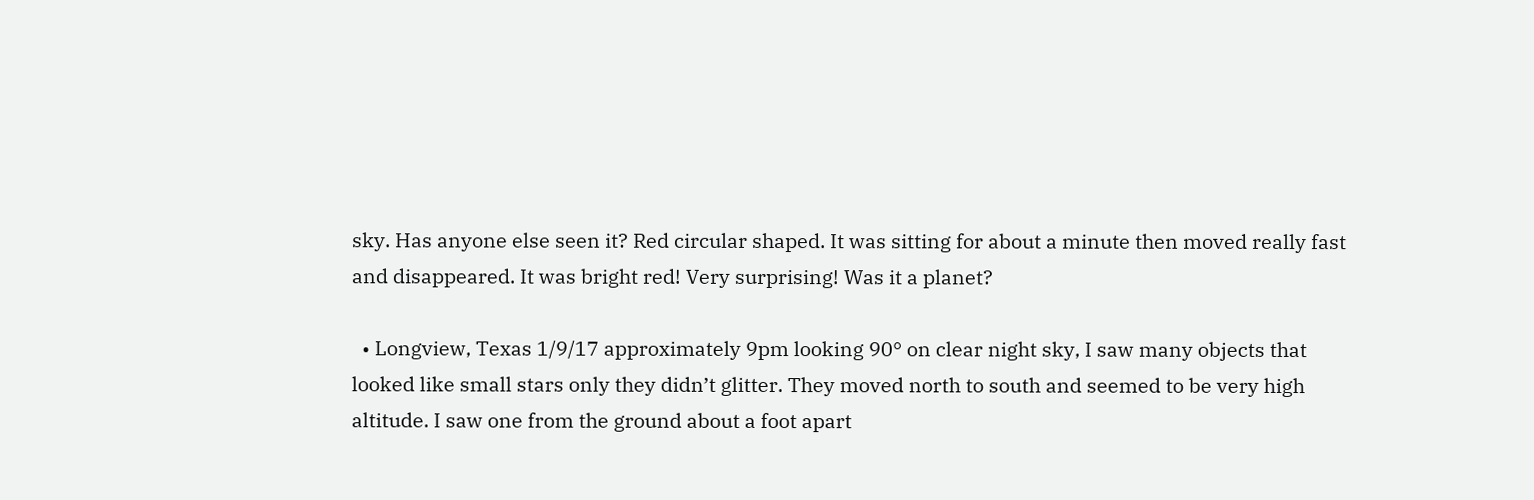sky. Has anyone else seen it? Red circular shaped. It was sitting for about a minute then moved really fast and disappeared. It was bright red! Very surprising! Was it a planet?

  • Longview, Texas 1/9/17 approximately 9pm looking 90° on clear night sky, I saw many objects that looked like small stars only they didn’t glitter. They moved north to south and seemed to be very high altitude. I saw one from the ground about a foot apart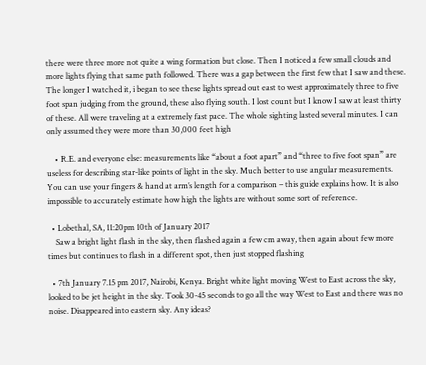there were three more not quite a wing formation but close. Then I noticed a few small clouds and more lights flying that same path followed. There was a gap between the first few that I saw and these. The longer I watched it, i began to see these lights spread out east to west approximately three to five foot span judging from the ground, these also flying south. I lost count but I know I saw at least thirty of these. All were traveling at a extremely fast pace. The whole sighting lasted several minutes. I can only assumed they were more than 30,000 feet high

    • R.E. and everyone else: measurements like “about a foot apart” and “three to five foot span” are useless for describing star-like points of light in the sky. Much better to use angular measurements. You can use your fingers & hand at arm’s length for a comparison – this guide explains how. It is also impossible to accurately estimate how high the lights are without some sort of reference.

  • Lobethal, SA, 11:20pm 10th of January 2017
    Saw a bright light flash in the sky, then flashed again a few cm away, then again about few more times but continues to flash in a different spot, then just stopped flashing

  • 7th January 7.15 pm 2017, Nairobi, Kenya. Bright white light moving West to East across the sky, looked to be jet height in the sky. Took 30-45 seconds to go all the way West to East and there was no noise. Disappeared into eastern sky. Any ideas?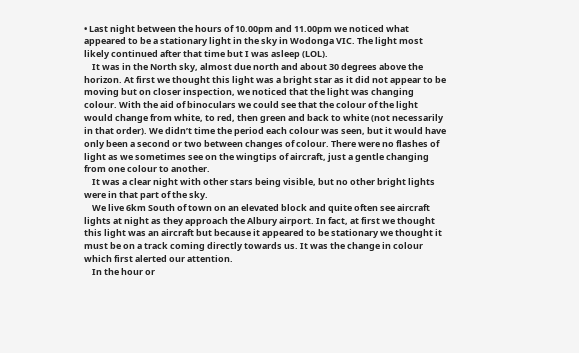• Last night between the hours of 10.00pm and 11.00pm we noticed what appeared to be a stationary light in the sky in Wodonga VIC. The light most likely continued after that time but I was asleep (LOL).
    It was in the North sky, almost due north and about 30 degrees above the horizon. At first we thought this light was a bright star as it did not appear to be moving but on closer inspection, we noticed that the light was changing colour. With the aid of binoculars we could see that the colour of the light would change from white, to red, then green and back to white (not necessarily in that order). We didn’t time the period each colour was seen, but it would have only been a second or two between changes of colour. There were no flashes of light as we sometimes see on the wingtips of aircraft, just a gentle changing from one colour to another.
    It was a clear night with other stars being visible, but no other bright lights were in that part of the sky.
    We live 6km South of town on an elevated block and quite often see aircraft lights at night as they approach the Albury airport. In fact, at first we thought this light was an aircraft but because it appeared to be stationary we thought it must be on a track coming directly towards us. It was the change in colour which first alerted our attention.
    In the hour or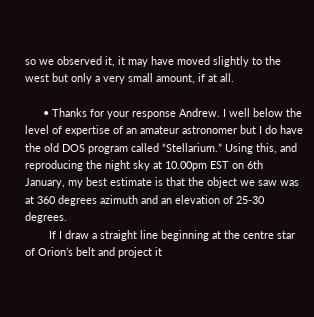so we observed it, it may have moved slightly to the west but only a very small amount, if at all.

      • Thanks for your response Andrew. I well below the level of expertise of an amateur astronomer but I do have the old DOS program called “Stellarium.” Using this, and reproducing the night sky at 10.00pm EST on 6th January, my best estimate is that the object we saw was at 360 degrees azimuth and an elevation of 25-30 degrees.
        If I draw a straight line beginning at the centre star of Orion’s belt and project it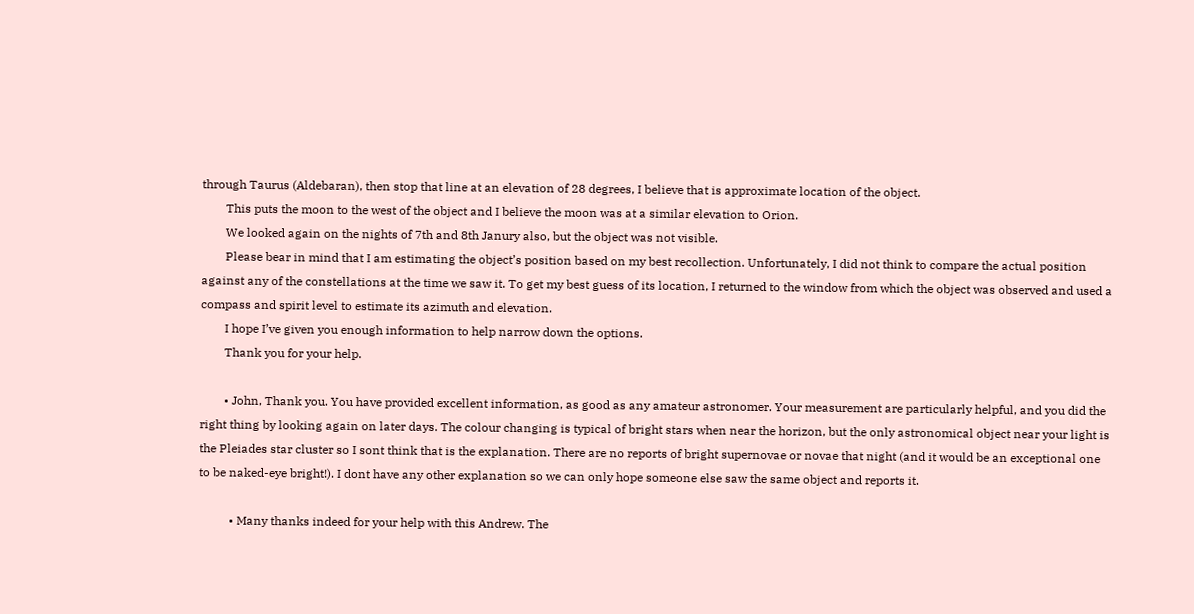through Taurus (Aldebaran), then stop that line at an elevation of 28 degrees, I believe that is approximate location of the object.
        This puts the moon to the west of the object and I believe the moon was at a similar elevation to Orion.
        We looked again on the nights of 7th and 8th Janury also, but the object was not visible.
        Please bear in mind that I am estimating the object’s position based on my best recollection. Unfortunately, I did not think to compare the actual position against any of the constellations at the time we saw it. To get my best guess of its location, I returned to the window from which the object was observed and used a compass and spirit level to estimate its azimuth and elevation.
        I hope I’ve given you enough information to help narrow down the options.
        Thank you for your help.

        • John, Thank you. You have provided excellent information, as good as any amateur astronomer. Your measurement are particularly helpful, and you did the right thing by looking again on later days. The colour changing is typical of bright stars when near the horizon, but the only astronomical object near your light is the Pleiades star cluster so I sont think that is the explanation. There are no reports of bright supernovae or novae that night (and it would be an exceptional one to be naked-eye bright!). I dont have any other explanation so we can only hope someone else saw the same object and reports it.

          • Many thanks indeed for your help with this Andrew. The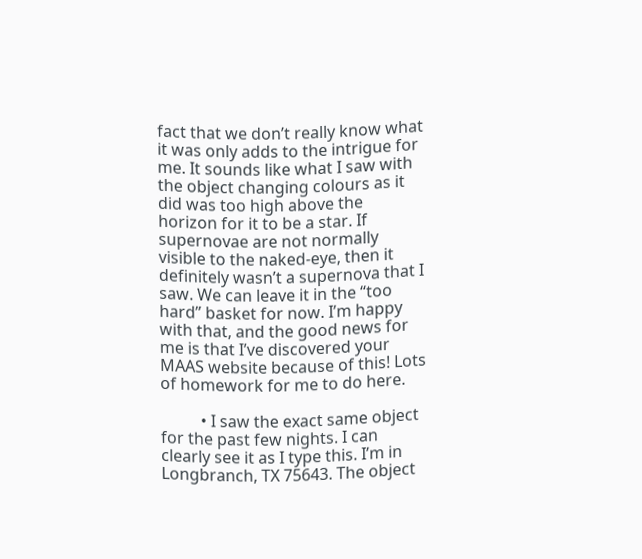fact that we don’t really know what it was only adds to the intrigue for me. It sounds like what I saw with the object changing colours as it did was too high above the horizon for it to be a star. If supernovae are not normally visible to the naked-eye, then it definitely wasn’t a supernova that I saw. We can leave it in the “too hard” basket for now. I’m happy with that, and the good news for me is that I’ve discovered your MAAS website because of this! Lots of homework for me to do here.

          • I saw the exact same object for the past few nights. I can clearly see it as I type this. I’m in Longbranch, TX 75643. The object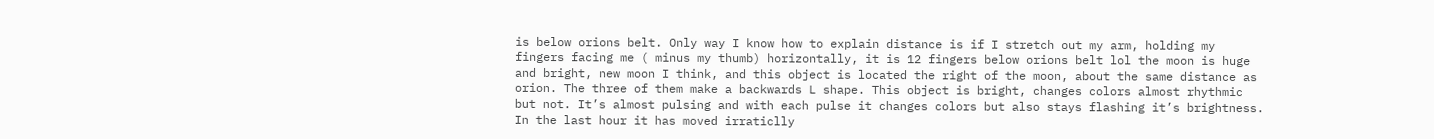is below orions belt. Only way I know how to explain distance is if I stretch out my arm, holding my fingers facing me ( minus my thumb) horizontally, it is 12 fingers below orions belt lol the moon is huge and bright, new moon I think, and this object is located the right of the moon, about the same distance as orion. The three of them make a backwards L shape. This object is bright, changes colors almost rhythmic but not. It’s almost pulsing and with each pulse it changes colors but also stays flashing it’s brightness. In the last hour it has moved irraticlly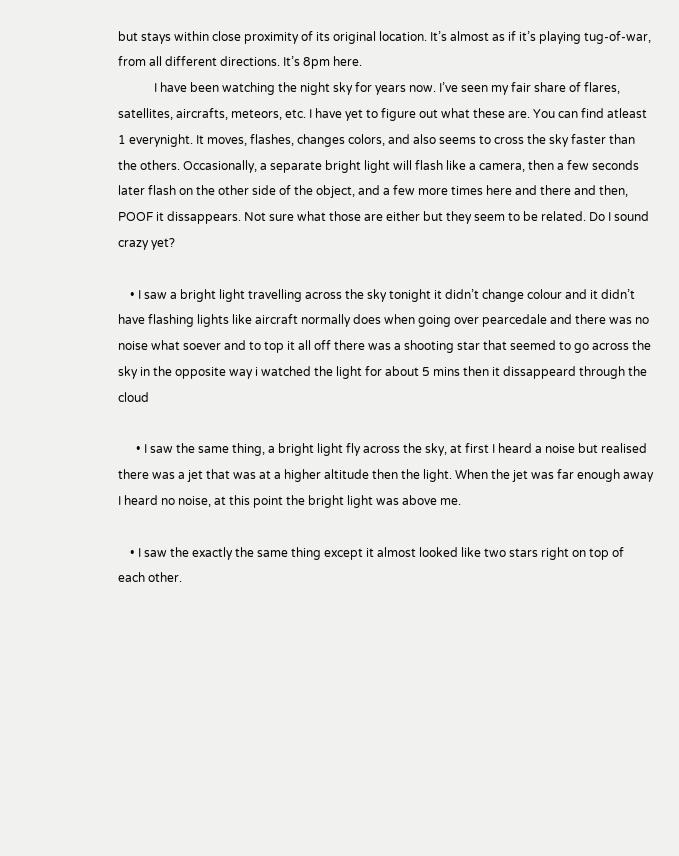but stays within close proximity of its original location. It’s almost as if it’s playing tug-of-war, from all different directions. It’s 8pm here.
            I have been watching the night sky for years now. I’ve seen my fair share of flares, satellites, aircrafts, meteors, etc. I have yet to figure out what these are. You can find atleast 1 everynight. It moves, flashes, changes colors, and also seems to cross the sky faster than the others. Occasionally, a separate bright light will flash like a camera, then a few seconds later flash on the other side of the object, and a few more times here and there and then, POOF it dissappears. Not sure what those are either but they seem to be related. Do I sound crazy yet?

    • I saw a bright light travelling across the sky tonight it didn’t change colour and it didn’t have flashing lights like aircraft normally does when going over pearcedale and there was no noise what soever and to top it all off there was a shooting star that seemed to go across the sky in the opposite way i watched the light for about 5 mins then it dissappeard through the cloud

      • I saw the same thing, a bright light fly across the sky, at first I heard a noise but realised there was a jet that was at a higher altitude then the light. When the jet was far enough away I heard no noise, at this point the bright light was above me.

    • I saw the exactly the same thing except it almost looked like two stars right on top of each other.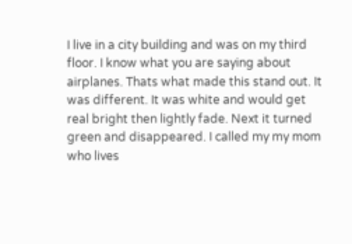I live in a city building and was on my third floor. I know what you are saying about airplanes. Thats what made this stand out. It was different. It was white and would get real bright then lightly fade. Next it turned green and disappeared. I called my my mom who lives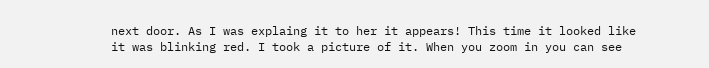next door. As I was explaing it to her it appears! This time it looked like it was blinking red. I took a picture of it. When you zoom in you can see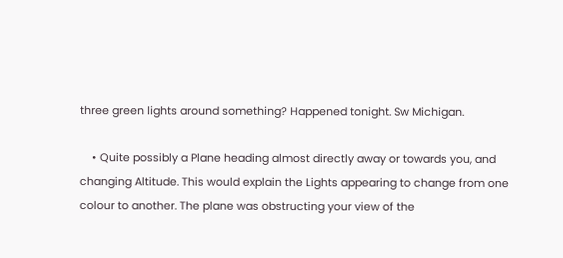three green lights around something? Happened tonight. Sw Michigan.

    • Quite possibly a Plane heading almost directly away or towards you, and changing Altitude. This would explain the Lights appearing to change from one colour to another. The plane was obstructing your view of the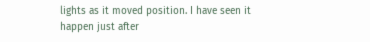lights as it moved position. I have seen it happen just after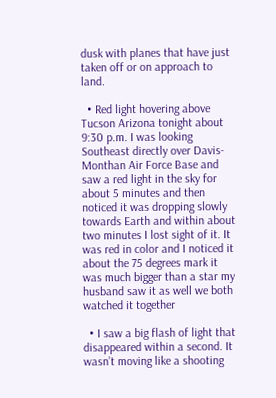dusk with planes that have just taken off or on approach to land.

  • Red light hovering above Tucson Arizona tonight about 9:30 p.m. I was looking Southeast directly over Davis-Monthan Air Force Base and saw a red light in the sky for about 5 minutes and then noticed it was dropping slowly towards Earth and within about two minutes I lost sight of it. It was red in color and I noticed it about the 75 degrees mark it was much bigger than a star my husband saw it as well we both watched it together

  • I saw a big flash of light that disappeared within a second. It wasn’t moving like a shooting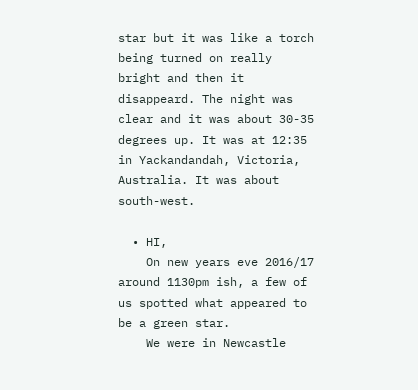star but it was like a torch being turned on really bright and then it disappeard. The night was clear and it was about 30-35 degrees up. It was at 12:35 in Yackandandah, Victoria, Australia. It was about south-west.

  • HI,
    On new years eve 2016/17 around 1130pm ish, a few of us spotted what appeared to be a green star.
    We were in Newcastle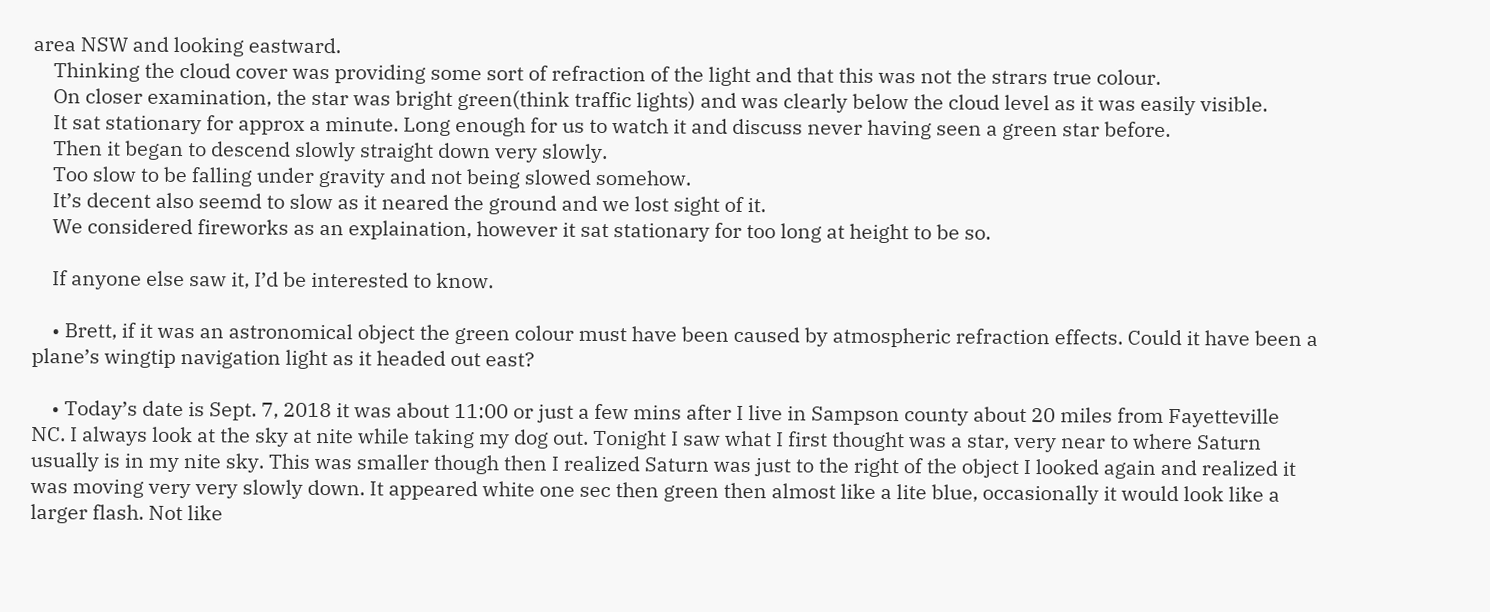area NSW and looking eastward.
    Thinking the cloud cover was providing some sort of refraction of the light and that this was not the strars true colour.
    On closer examination, the star was bright green(think traffic lights) and was clearly below the cloud level as it was easily visible.
    It sat stationary for approx a minute. Long enough for us to watch it and discuss never having seen a green star before.
    Then it began to descend slowly straight down very slowly.
    Too slow to be falling under gravity and not being slowed somehow.
    It’s decent also seemd to slow as it neared the ground and we lost sight of it.
    We considered fireworks as an explaination, however it sat stationary for too long at height to be so.

    If anyone else saw it, I’d be interested to know.

    • Brett, if it was an astronomical object the green colour must have been caused by atmospheric refraction effects. Could it have been a plane’s wingtip navigation light as it headed out east?

    • Today’s date is Sept. 7, 2018 it was about 11:00 or just a few mins after I live in Sampson county about 20 miles from Fayetteville NC. I always look at the sky at nite while taking my dog out. Tonight I saw what I first thought was a star, very near to where Saturn usually is in my nite sky. This was smaller though then I realized Saturn was just to the right of the object I looked again and realized it was moving very very slowly down. It appeared white one sec then green then almost like a lite blue, occasionally it would look like a larger flash. Not like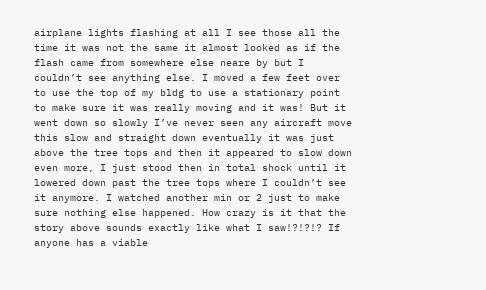airplane lights flashing at all I see those all the time it was not the same it almost looked as if the flash came from somewhere else neare by but I couldn’t see anything else. I moved a few feet over to use the top of my bldg to use a stationary point to make sure it was really moving and it was! But it went down so slowly I’ve never seen any aircraft move this slow and straight down eventually it was just above the tree tops and then it appeared to slow down even more, I just stood then in total shock until it lowered down past the tree tops where I couldn’t see it anymore. I watched another min or 2 just to make sure nothing else happened. How crazy is it that the story above sounds exactly like what I saw!?!?!? If anyone has a viable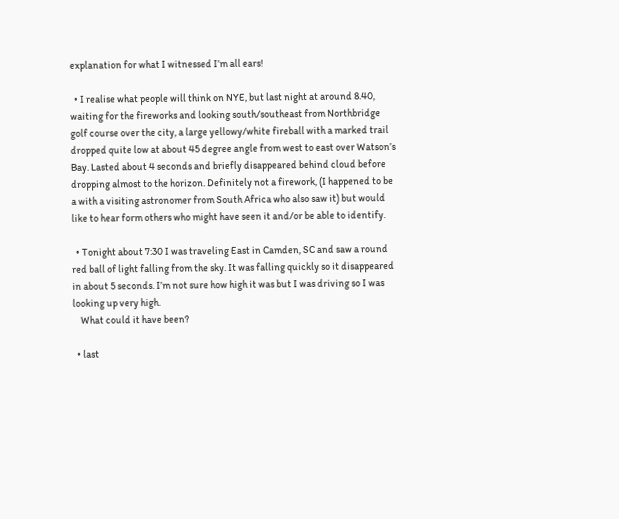explanation for what I witnessed I’m all ears!

  • I realise what people will think on NYE, but last night at around 8.40, waiting for the fireworks and looking south/southeast from Northbridge golf course over the city, a large yellowy/white fireball with a marked trail dropped quite low at about 45 degree angle from west to east over Watson’s Bay. Lasted about 4 seconds and briefly disappeared behind cloud before dropping almost to the horizon. Definitely not a firework, (I happened to be a with a visiting astronomer from South Africa who also saw it) but would like to hear form others who might have seen it and/or be able to identify.

  • Tonight about 7:30 I was traveling East in Camden, SC and saw a round red ball of light falling from the sky. It was falling quickly so it disappeared in about 5 seconds. I’m not sure how high it was but I was driving so I was looking up very high.
    What could it have been?

  • last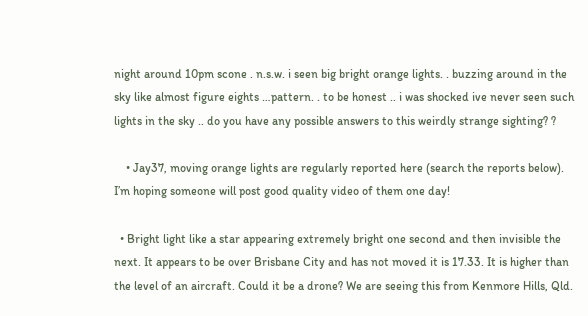night around 10pm scone . n.s.w. i seen big bright orange lights. . buzzing around in the sky like almost figure eights …pattern. . to be honest .. i was shocked ive never seen such lights in the sky .. do you have any possible answers to this weirdly strange sighting? ?

    • Jay37, moving orange lights are regularly reported here (search the reports below). I’m hoping someone will post good quality video of them one day!

  • Bright light like a star appearing extremely bright one second and then invisible the next. It appears to be over Brisbane City and has not moved it is 17.33. It is higher than the level of an aircraft. Could it be a drone? We are seeing this from Kenmore Hills, Qld.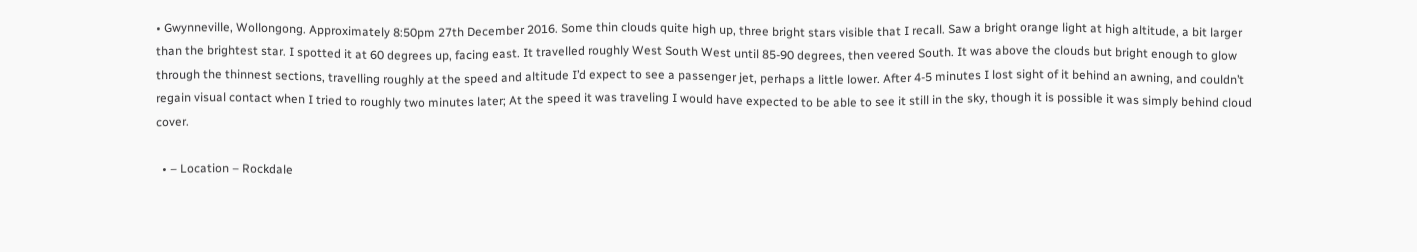• Gwynneville, Wollongong. Approximately 8:50pm 27th December 2016. Some thin clouds quite high up, three bright stars visible that I recall. Saw a bright orange light at high altitude, a bit larger than the brightest star. I spotted it at 60 degrees up, facing east. It travelled roughly West South West until 85-90 degrees, then veered South. It was above the clouds but bright enough to glow through the thinnest sections, travelling roughly at the speed and altitude I’d expect to see a passenger jet, perhaps a little lower. After 4-5 minutes I lost sight of it behind an awning, and couldn’t regain visual contact when I tried to roughly two minutes later; At the speed it was traveling I would have expected to be able to see it still in the sky, though it is possible it was simply behind cloud cover.

  • – Location – Rockdale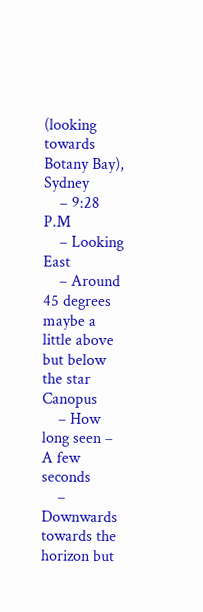(looking towards Botany Bay), Sydney
    – 9:28 P.M
    – Looking East
    – Around 45 degrees maybe a little above but below the star Canopus
    – How long seen – A few seconds
    – Downwards towards the horizon but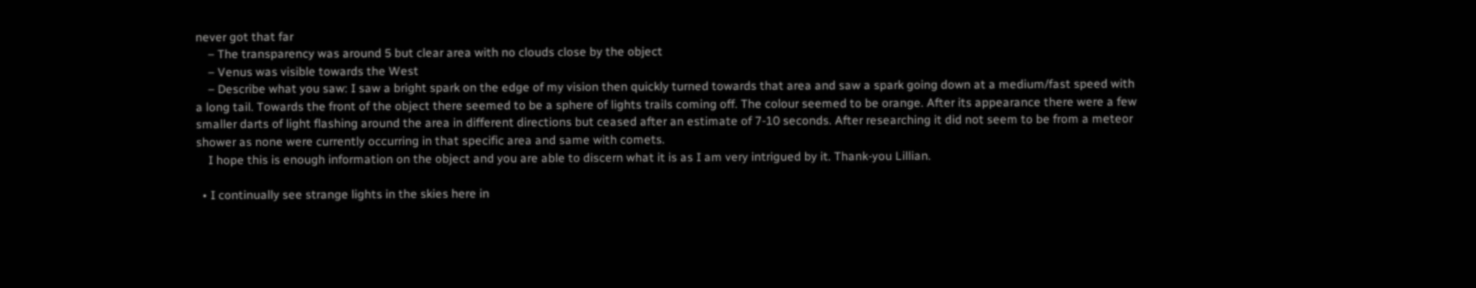never got that far
    – The transparency was around 5 but clear area with no clouds close by the object
    – Venus was visible towards the West
    – Describe what you saw: I saw a bright spark on the edge of my vision then quickly turned towards that area and saw a spark going down at a medium/fast speed with a long tail. Towards the front of the object there seemed to be a sphere of lights trails coming off. The colour seemed to be orange. After its appearance there were a few smaller darts of light flashing around the area in different directions but ceased after an estimate of 7-10 seconds. After researching it did not seem to be from a meteor shower as none were currently occurring in that specific area and same with comets.
    I hope this is enough information on the object and you are able to discern what it is as I am very intrigued by it. Thank-you Lillian.

  • I continually see strange lights in the skies here in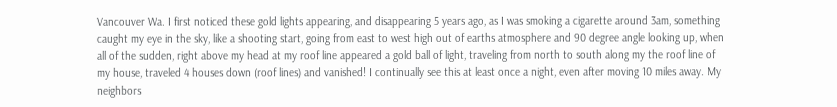Vancouver Wa. I first noticed these gold lights appearing, and disappearing 5 years ago, as I was smoking a cigarette around 3am, something caught my eye in the sky, like a shooting start, going from east to west high out of earths atmosphere and 90 degree angle looking up, when all of the sudden, right above my head at my roof line appeared a gold ball of light, traveling from north to south along my the roof line of my house, traveled 4 houses down (roof lines) and vanished! I continually see this at least once a night, even after moving 10 miles away. My neighbors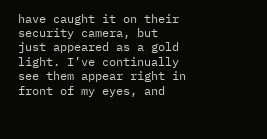have caught it on their security camera, but just appeared as a gold light. I’ve continually see them appear right in front of my eyes, and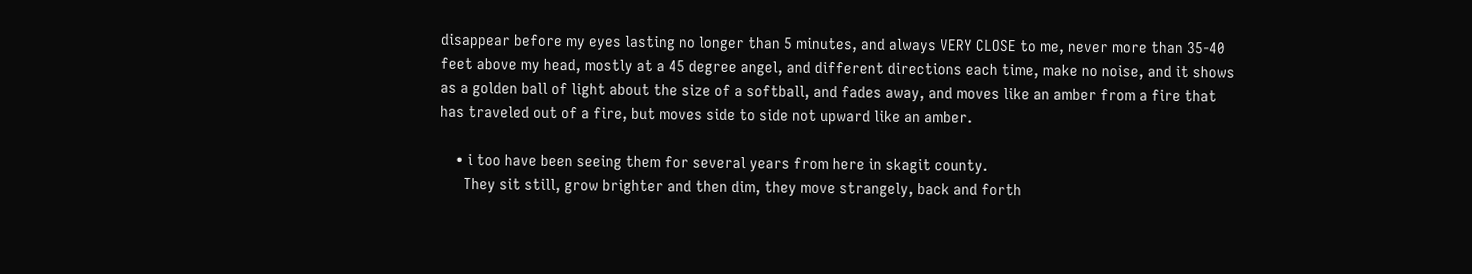disappear before my eyes lasting no longer than 5 minutes, and always VERY CLOSE to me, never more than 35-40 feet above my head, mostly at a 45 degree angel, and different directions each time, make no noise, and it shows as a golden ball of light about the size of a softball, and fades away, and moves like an amber from a fire that has traveled out of a fire, but moves side to side not upward like an amber.

    • i too have been seeing them for several years from here in skagit county.
      They sit still, grow brighter and then dim, they move strangely, back and forth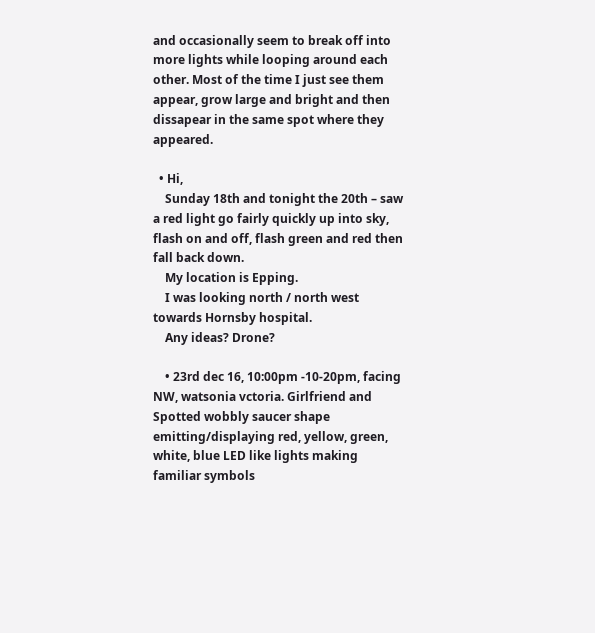and occasionally seem to break off into more lights while looping around each other. Most of the time I just see them appear, grow large and bright and then dissapear in the same spot where they appeared.

  • Hi,
    Sunday 18th and tonight the 20th – saw a red light go fairly quickly up into sky, flash on and off, flash green and red then fall back down.
    My location is Epping.
    I was looking north / north west towards Hornsby hospital.
    Any ideas? Drone?

    • 23rd dec 16, 10:00pm -10-20pm, facing NW, watsonia vctoria. Girlfriend and Spotted wobbly saucer shape emitting/displaying red, yellow, green, white, blue LED like lights making familiar symbols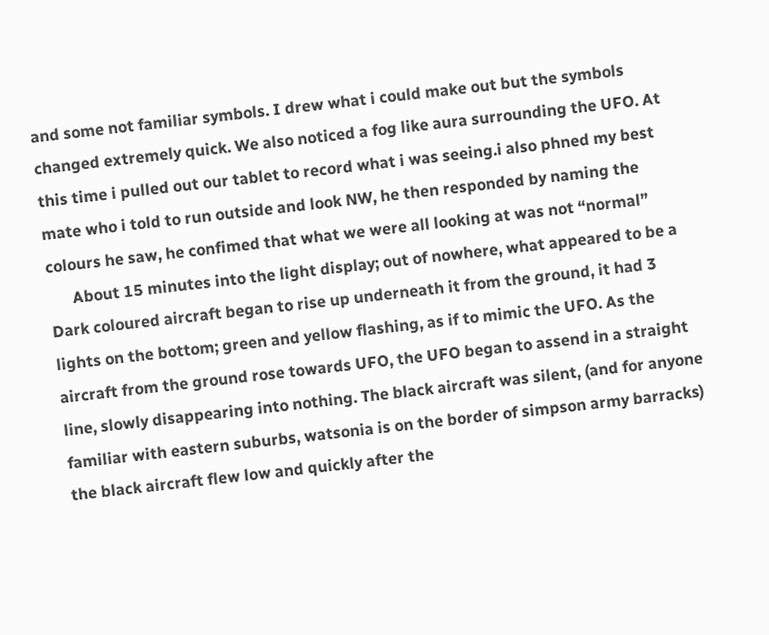and some not familiar symbols. I drew what i could make out but the symbols changed extremely quick. We also noticed a fog like aura surrounding the UFO. At this time i pulled out our tablet to record what i was seeing.i also phned my best mate who i told to run outside and look NW, he then responded by naming the colours he saw, he confimed that what we were all looking at was not “normal”
      About 15 minutes into the light display; out of nowhere, what appeared to be a Dark coloured aircraft began to rise up underneath it from the ground, it had 3 lights on the bottom; green and yellow flashing, as if to mimic the UFO. As the aircraft from the ground rose towards UFO, the UFO began to assend in a straight line, slowly disappearing into nothing. The black aircraft was silent, (and for anyone familiar with eastern suburbs, watsonia is on the border of simpson army barracks) the black aircraft flew low and quickly after the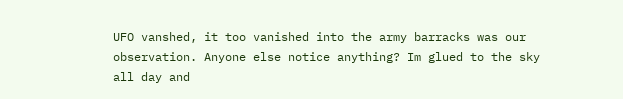UFO vanshed, it too vanished into the army barracks was our observation. Anyone else notice anything? Im glued to the sky all day and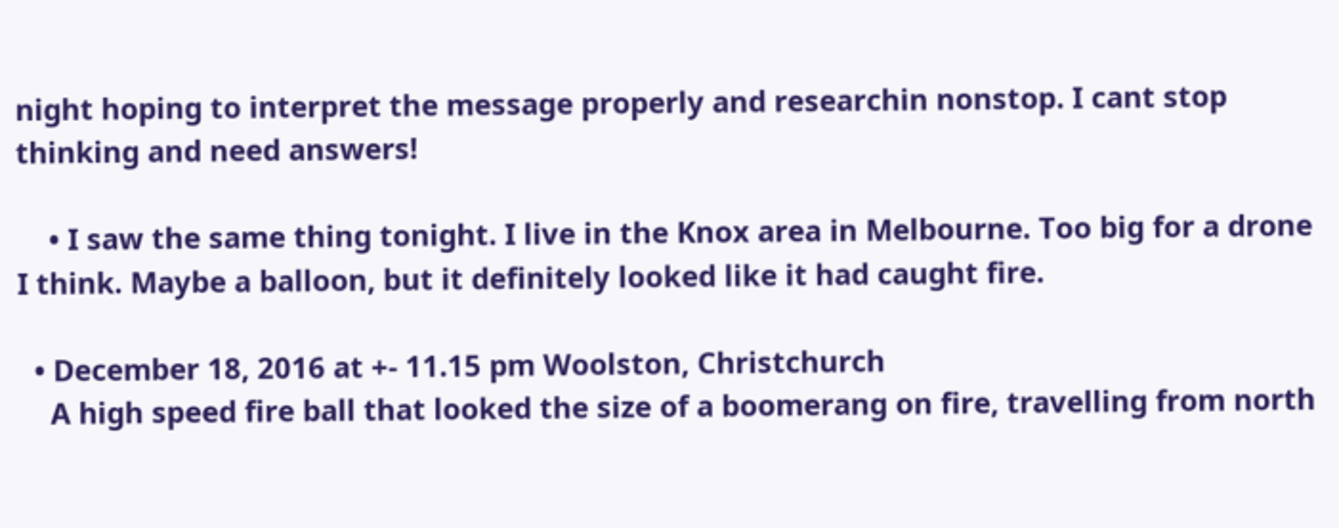night hoping to interpret the message properly and researchin nonstop. I cant stop thinking and need answers!

    • I saw the same thing tonight. I live in the Knox area in Melbourne. Too big for a drone I think. Maybe a balloon, but it definitely looked like it had caught fire.

  • December 18, 2016 at +- 11.15 pm Woolston, Christchurch
    A high speed fire ball that looked the size of a boomerang on fire, travelling from north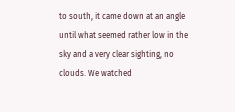to south, it came down at an angle until what seemed rather low in the sky and a very clear sighting, no clouds. We watched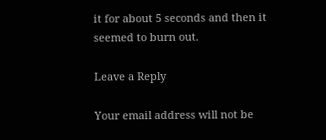it for about 5 seconds and then it seemed to burn out.

Leave a Reply

Your email address will not be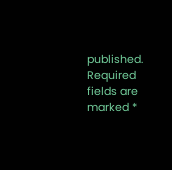published. Required fields are marked *